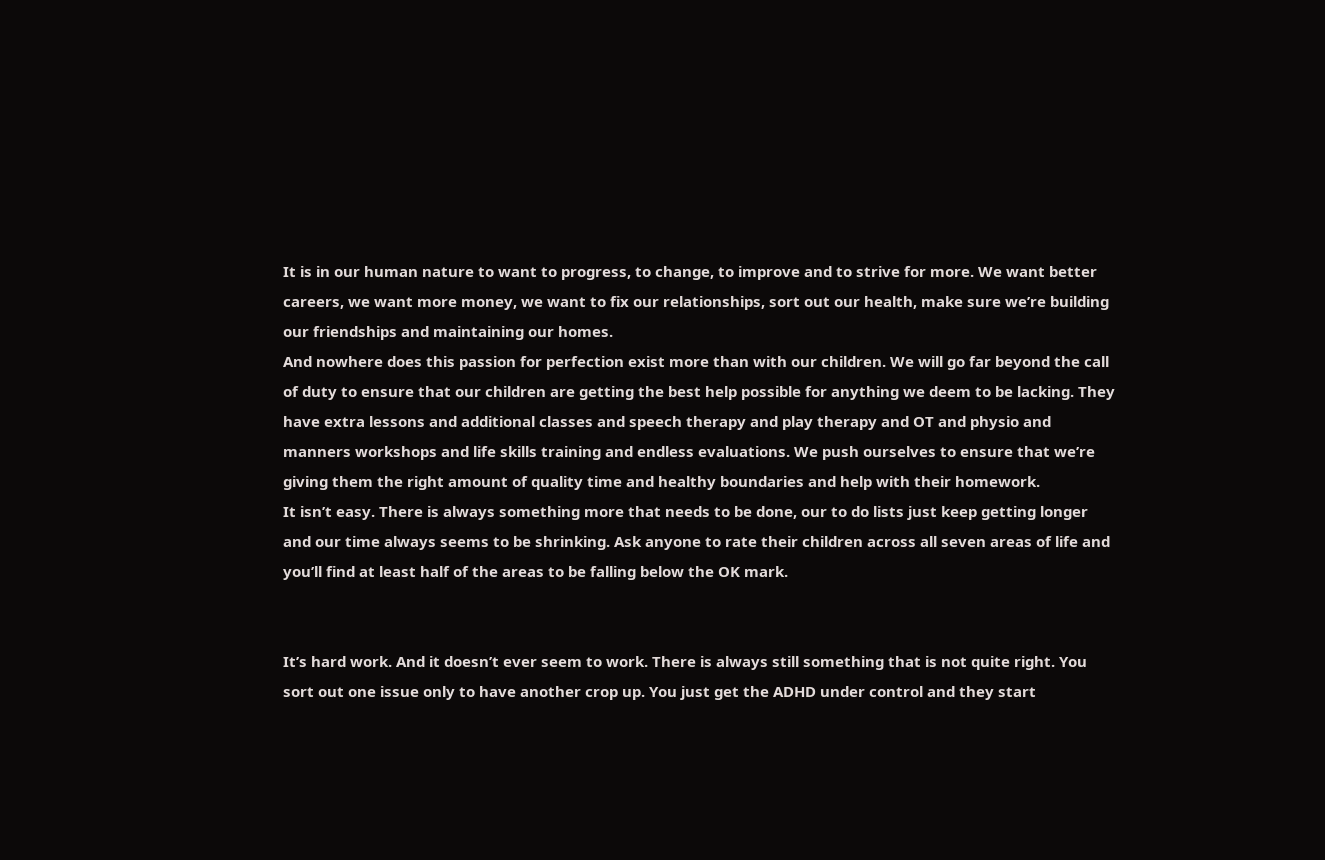It is in our human nature to want to progress, to change, to improve and to strive for more. We want better careers, we want more money, we want to fix our relationships, sort out our health, make sure we’re building our friendships and maintaining our homes.
And nowhere does this passion for perfection exist more than with our children. We will go far beyond the call of duty to ensure that our children are getting the best help possible for anything we deem to be lacking. They have extra lessons and additional classes and speech therapy and play therapy and OT and physio and manners workshops and life skills training and endless evaluations. We push ourselves to ensure that we’re giving them the right amount of quality time and healthy boundaries and help with their homework.
It isn’t easy. There is always something more that needs to be done, our to do lists just keep getting longer and our time always seems to be shrinking. Ask anyone to rate their children across all seven areas of life and you’ll find at least half of the areas to be falling below the OK mark.


It’s hard work. And it doesn’t ever seem to work. There is always still something that is not quite right. You sort out one issue only to have another crop up. You just get the ADHD under control and they start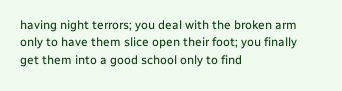having night terrors; you deal with the broken arm only to have them slice open their foot; you finally get them into a good school only to find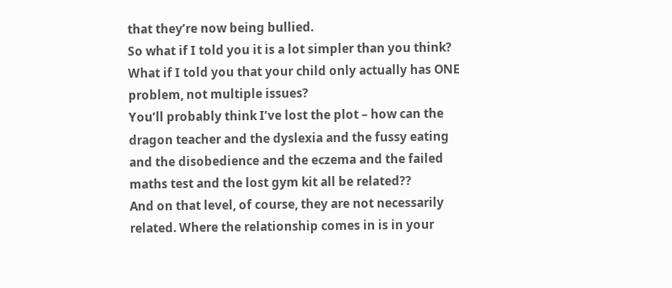that they’re now being bullied.
So what if I told you it is a lot simpler than you think? What if I told you that your child only actually has ONE problem, not multiple issues?
You’ll probably think I’ve lost the plot – how can the dragon teacher and the dyslexia and the fussy eating and the disobedience and the eczema and the failed maths test and the lost gym kit all be related??
And on that level, of course, they are not necessarily related. Where the relationship comes in is in your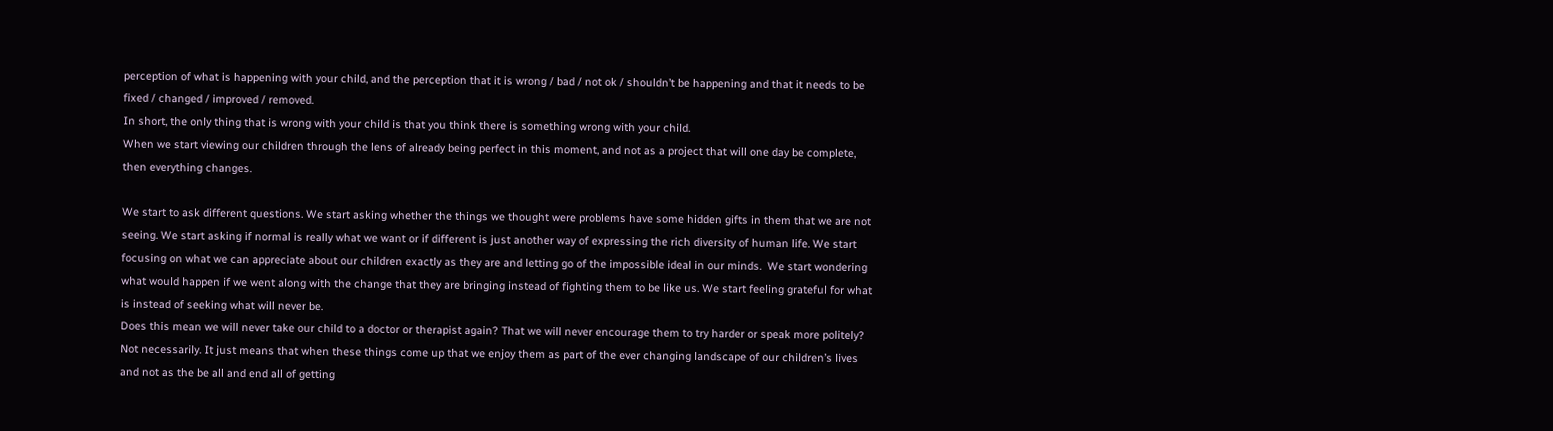perception of what is happening with your child, and the perception that it is wrong / bad / not ok / shouldn’t be happening and that it needs to be fixed / changed / improved / removed.
In short, the only thing that is wrong with your child is that you think there is something wrong with your child.
When we start viewing our children through the lens of already being perfect in this moment, and not as a project that will one day be complete, then everything changes.

We start to ask different questions. We start asking whether the things we thought were problems have some hidden gifts in them that we are not seeing. We start asking if normal is really what we want or if different is just another way of expressing the rich diversity of human life. We start focusing on what we can appreciate about our children exactly as they are and letting go of the impossible ideal in our minds.  We start wondering what would happen if we went along with the change that they are bringing instead of fighting them to be like us. We start feeling grateful for what is instead of seeking what will never be.
Does this mean we will never take our child to a doctor or therapist again? That we will never encourage them to try harder or speak more politely? Not necessarily. It just means that when these things come up that we enjoy them as part of the ever changing landscape of our children’s lives and not as the be all and end all of getting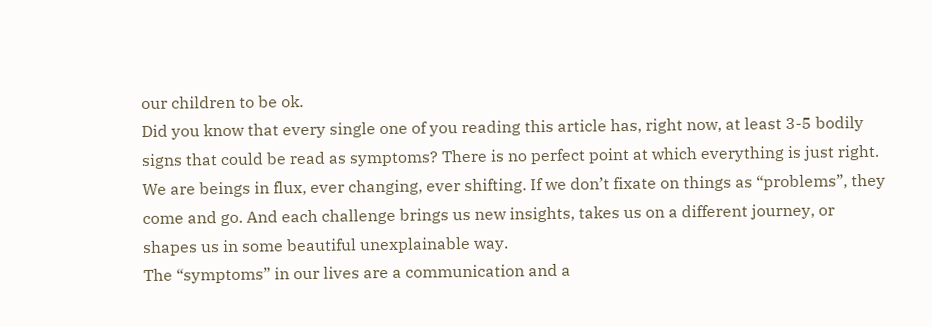our children to be ok.
Did you know that every single one of you reading this article has, right now, at least 3-5 bodily signs that could be read as symptoms? There is no perfect point at which everything is just right. We are beings in flux, ever changing, ever shifting. If we don’t fixate on things as “problems”, they come and go. And each challenge brings us new insights, takes us on a different journey, or shapes us in some beautiful unexplainable way.
The “symptoms” in our lives are a communication and a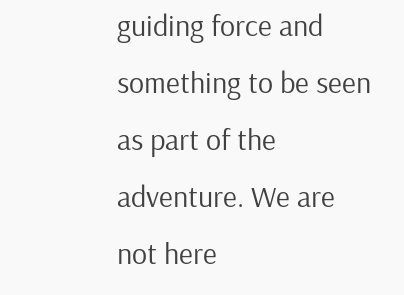guiding force and something to be seen as part of the adventure. We are not here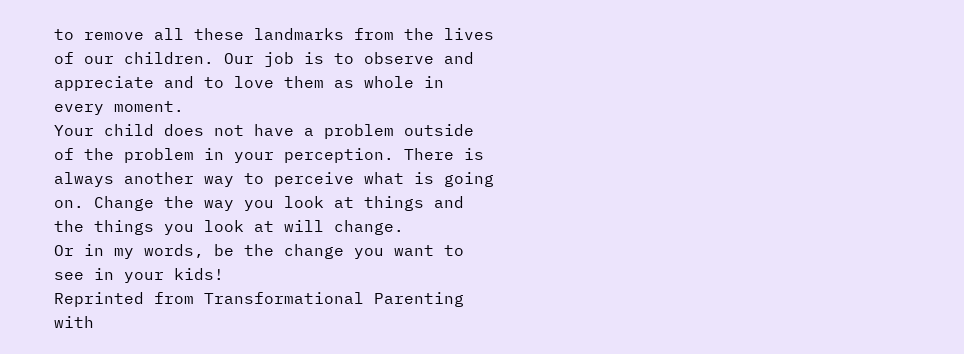to remove all these landmarks from the lives of our children. Our job is to observe and appreciate and to love them as whole in every moment.
Your child does not have a problem outside of the problem in your perception. There is always another way to perceive what is going on. Change the way you look at things and the things you look at will change.
Or in my words, be the change you want to see in your kids!
Reprinted from Transformational Parenting with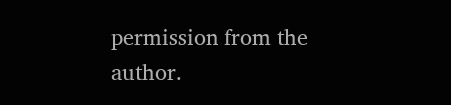permission from the author.